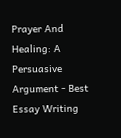Prayer And Healing: A Persuasive Argument - Best Essay Writing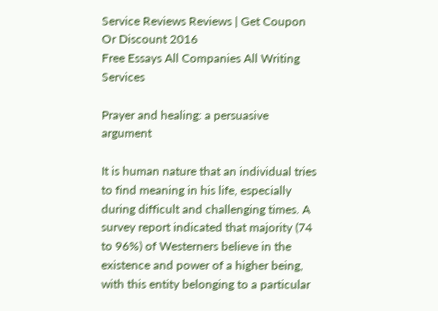Service Reviews Reviews | Get Coupon Or Discount 2016
Free Essays All Companies All Writing Services

Prayer and healing: a persuasive argument

It is human nature that an individual tries to find meaning in his life, especially during difficult and challenging times. A survey report indicated that majority (74 to 96%) of Westerners believe in the existence and power of a higher being, with this entity belonging to a particular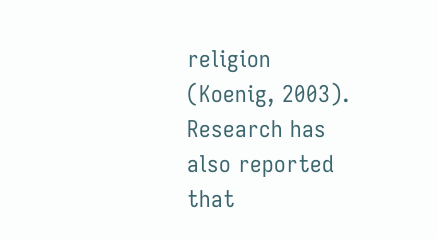religion (Koenig, 2003). Research has also reported that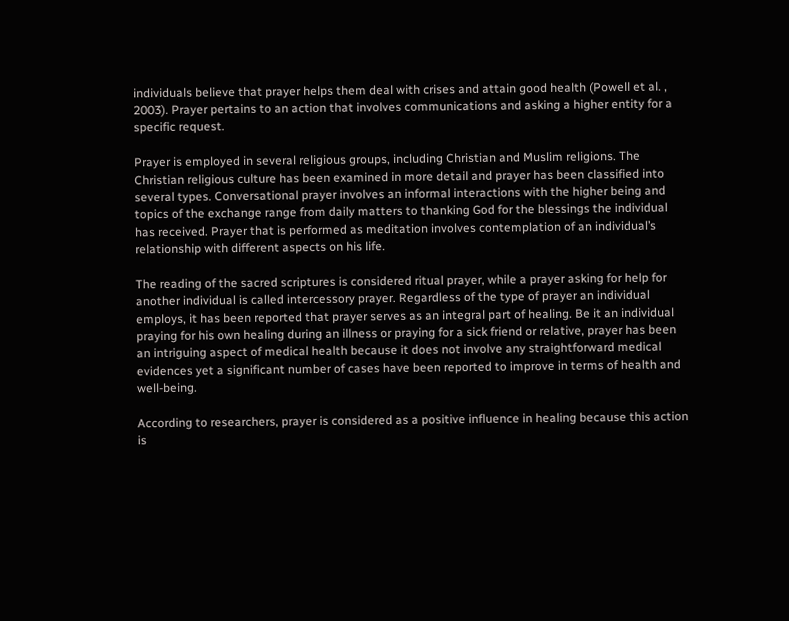individuals believe that prayer helps them deal with crises and attain good health (Powell et al. , 2003). Prayer pertains to an action that involves communications and asking a higher entity for a specific request.

Prayer is employed in several religious groups, including Christian and Muslim religions. The Christian religious culture has been examined in more detail and prayer has been classified into several types. Conversational prayer involves an informal interactions with the higher being and topics of the exchange range from daily matters to thanking God for the blessings the individual has received. Prayer that is performed as meditation involves contemplation of an individual’s relationship with different aspects on his life.

The reading of the sacred scriptures is considered ritual prayer, while a prayer asking for help for another individual is called intercessory prayer. Regardless of the type of prayer an individual employs, it has been reported that prayer serves as an integral part of healing. Be it an individual praying for his own healing during an illness or praying for a sick friend or relative, prayer has been an intriguing aspect of medical health because it does not involve any straightforward medical evidences yet a significant number of cases have been reported to improve in terms of health and well-being.

According to researchers, prayer is considered as a positive influence in healing because this action is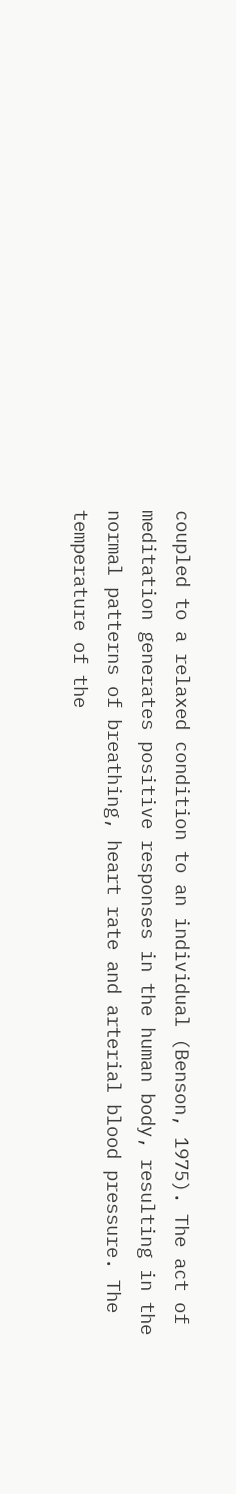coupled to a relaxed condition to an individual (Benson, 1975). The act of meditation generates positive responses in the human body, resulting in the normal patterns of breathing, heart rate and arterial blood pressure. The temperature of the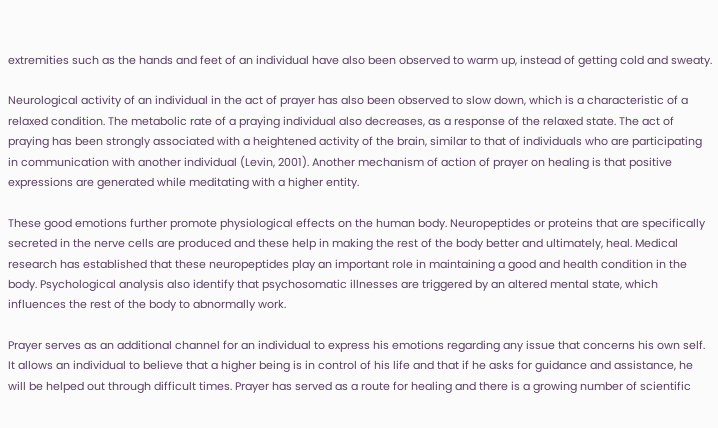extremities such as the hands and feet of an individual have also been observed to warm up, instead of getting cold and sweaty.

Neurological activity of an individual in the act of prayer has also been observed to slow down, which is a characteristic of a relaxed condition. The metabolic rate of a praying individual also decreases, as a response of the relaxed state. The act of praying has been strongly associated with a heightened activity of the brain, similar to that of individuals who are participating in communication with another individual (Levin, 2001). Another mechanism of action of prayer on healing is that positive expressions are generated while meditating with a higher entity.

These good emotions further promote physiological effects on the human body. Neuropeptides or proteins that are specifically secreted in the nerve cells are produced and these help in making the rest of the body better and ultimately, heal. Medical research has established that these neuropeptides play an important role in maintaining a good and health condition in the body. Psychological analysis also identify that psychosomatic illnesses are triggered by an altered mental state, which influences the rest of the body to abnormally work.

Prayer serves as an additional channel for an individual to express his emotions regarding any issue that concerns his own self. It allows an individual to believe that a higher being is in control of his life and that if he asks for guidance and assistance, he will be helped out through difficult times. Prayer has served as a route for healing and there is a growing number of scientific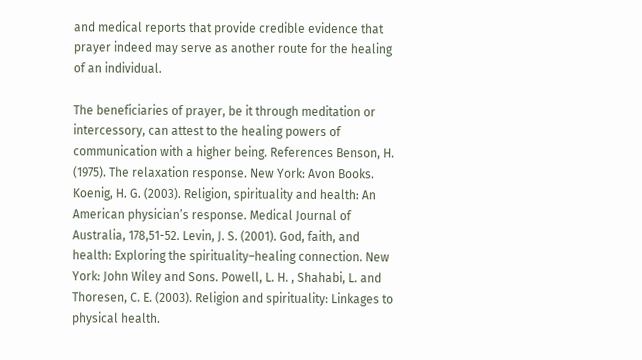and medical reports that provide credible evidence that prayer indeed may serve as another route for the healing of an individual.

The beneficiaries of prayer, be it through meditation or intercessory, can attest to the healing powers of communication with a higher being. References Benson, H. (1975). The relaxation response. New York: Avon Books. Koenig, H. G. (2003). Religion, spirituality and health: An American physician’s response. Medical Journal of Australia, 178,51-52. Levin, J. S. (2001). God, faith, and health: Exploring the spirituality–healing connection. New York: John Wiley and Sons. Powell, L. H. , Shahabi, L. and Thoresen, C. E. (2003). Religion and spirituality: Linkages to physical health.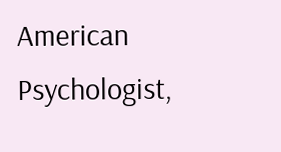American Psychologist,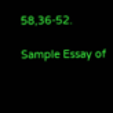58,36-52.

Sample Essay of